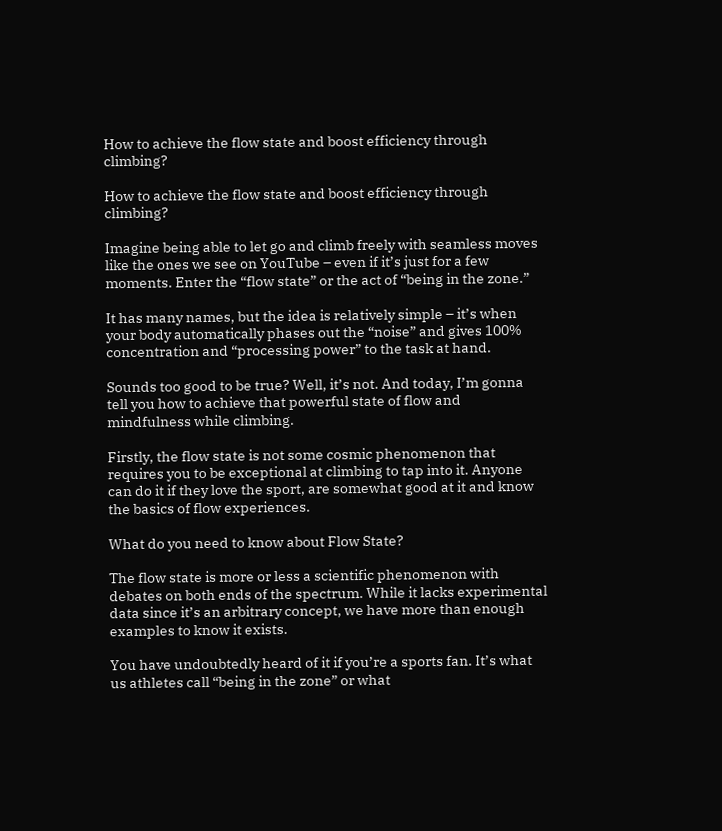How to achieve the flow state and boost efficiency through climbing?

How to achieve the flow state and boost efficiency through climbing?

Imagine being able to let go and climb freely with seamless moves like the ones we see on YouTube – even if it’s just for a few moments. Enter the “flow state” or the act of “being in the zone.”

It has many names, but the idea is relatively simple – it’s when your body automatically phases out the “noise” and gives 100% concentration and “processing power” to the task at hand.

Sounds too good to be true? Well, it’s not. And today, I’m gonna tell you how to achieve that powerful state of flow and mindfulness while climbing.

Firstly, the flow state is not some cosmic phenomenon that requires you to be exceptional at climbing to tap into it. Anyone can do it if they love the sport, are somewhat good at it and know the basics of flow experiences.

What do you need to know about Flow State?

The flow state is more or less a scientific phenomenon with debates on both ends of the spectrum. While it lacks experimental data since it’s an arbitrary concept, we have more than enough examples to know it exists.

You have undoubtedly heard of it if you’re a sports fan. It’s what us athletes call “being in the zone” or what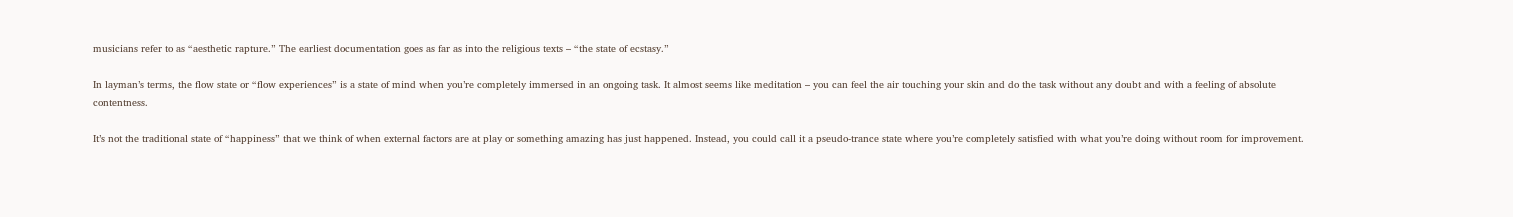musicians refer to as “aesthetic rapture.” The earliest documentation goes as far as into the religious texts – “the state of ecstasy.”

In layman’s terms, the flow state or “flow experiences” is a state of mind when you’re completely immersed in an ongoing task. It almost seems like meditation – you can feel the air touching your skin and do the task without any doubt and with a feeling of absolute contentness.

It’s not the traditional state of “happiness” that we think of when external factors are at play or something amazing has just happened. Instead, you could call it a pseudo-trance state where you’re completely satisfied with what you’re doing without room for improvement.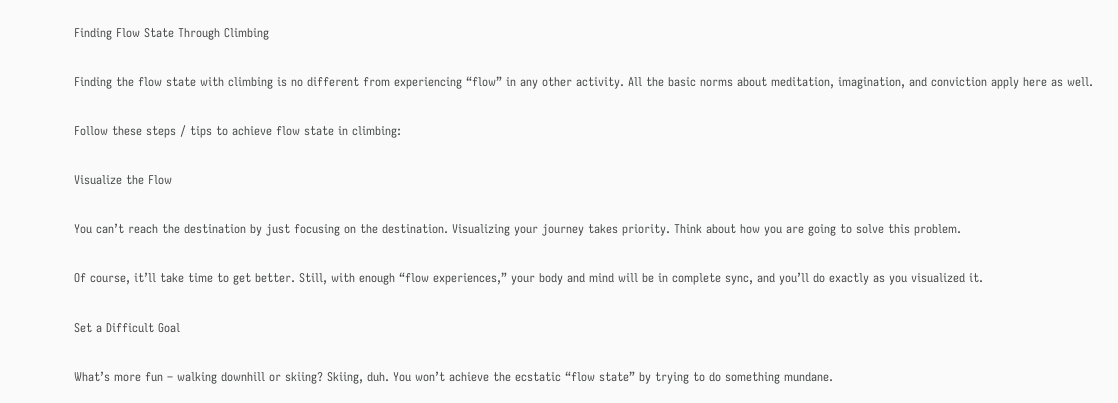Finding Flow State Through Climbing

Finding the flow state with climbing is no different from experiencing “flow” in any other activity. All the basic norms about meditation, imagination, and conviction apply here as well.

Follow these steps / tips to achieve flow state in climbing:

Visualize the Flow

You can’t reach the destination by just focusing on the destination. Visualizing your journey takes priority. Think about how you are going to solve this problem.

Of course, it’ll take time to get better. Still, with enough “flow experiences,” your body and mind will be in complete sync, and you’ll do exactly as you visualized it.

Set a Difficult Goal

What’s more fun – walking downhill or skiing? Skiing, duh. You won’t achieve the ecstatic “flow state” by trying to do something mundane.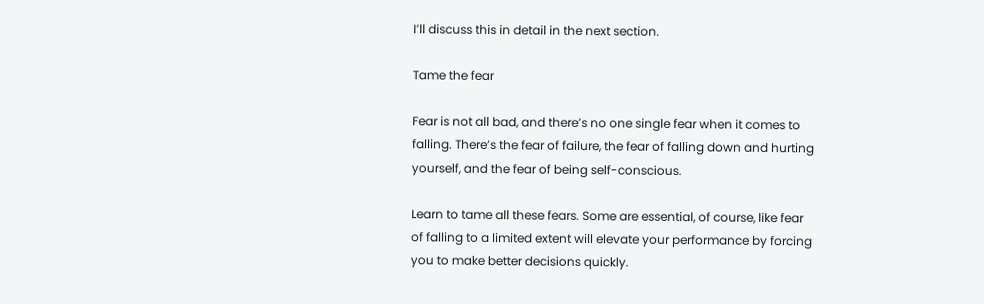I’ll discuss this in detail in the next section.

Tame the fear

Fear is not all bad, and there’s no one single fear when it comes to falling. There’s the fear of failure, the fear of falling down and hurting yourself, and the fear of being self-conscious.

Learn to tame all these fears. Some are essential, of course, like fear of falling to a limited extent will elevate your performance by forcing you to make better decisions quickly.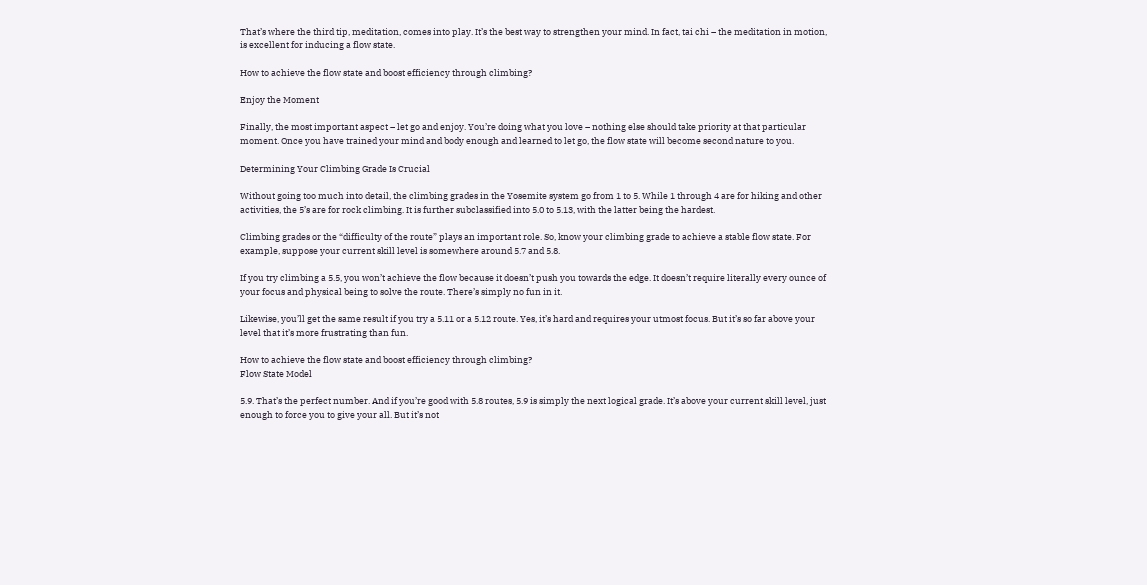That’s where the third tip, meditation, comes into play. It’s the best way to strengthen your mind. In fact, tai chi – the meditation in motion, is excellent for inducing a flow state.

How to achieve the flow state and boost efficiency through climbing?

Enjoy the Moment

Finally, the most important aspect – let go and enjoy. You’re doing what you love – nothing else should take priority at that particular moment. Once you have trained your mind and body enough and learned to let go, the flow state will become second nature to you.

Determining Your Climbing Grade Is Crucial

Without going too much into detail, the climbing grades in the Yosemite system go from 1 to 5. While 1 through 4 are for hiking and other activities, the 5’s are for rock climbing. It is further subclassified into 5.0 to 5.13, with the latter being the hardest.

Climbing grades or the “difficulty of the route” plays an important role. So, know your climbing grade to achieve a stable flow state. For example, suppose your current skill level is somewhere around 5.7 and 5.8.

If you try climbing a 5.5, you won’t achieve the flow because it doesn’t push you towards the edge. It doesn’t require literally every ounce of your focus and physical being to solve the route. There’s simply no fun in it.

Likewise, you’ll get the same result if you try a 5.11 or a 5.12 route. Yes, it’s hard and requires your utmost focus. But it’s so far above your level that it’s more frustrating than fun.

How to achieve the flow state and boost efficiency through climbing?
Flow State Model

5.9. That’s the perfect number. And if you’re good with 5.8 routes, 5.9 is simply the next logical grade. It’s above your current skill level, just enough to force you to give your all. But it’s not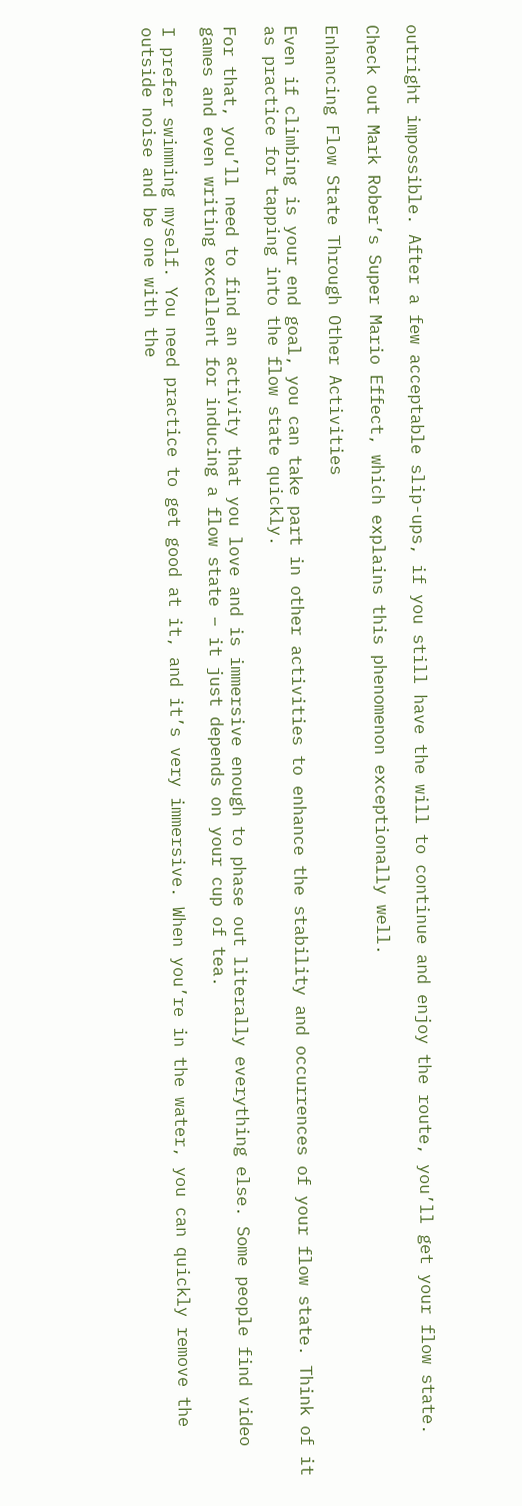outright impossible. After a few acceptable slip-ups, if you still have the will to continue and enjoy the route, you’ll get your flow state.

Check out Mark Rober’s Super Mario Effect, which explains this phenomenon exceptionally well.

Enhancing Flow State Through Other Activities

Even if climbing is your end goal, you can take part in other activities to enhance the stability and occurrences of your flow state. Think of it as practice for tapping into the flow state quickly.

For that, you’ll need to find an activity that you love and is immersive enough to phase out literally everything else. Some people find video games and even writing excellent for inducing a flow state – it just depends on your cup of tea.

I prefer swimming myself. You need practice to get good at it, and it’s very immersive. When you’re in the water, you can quickly remove the outside noise and be one with the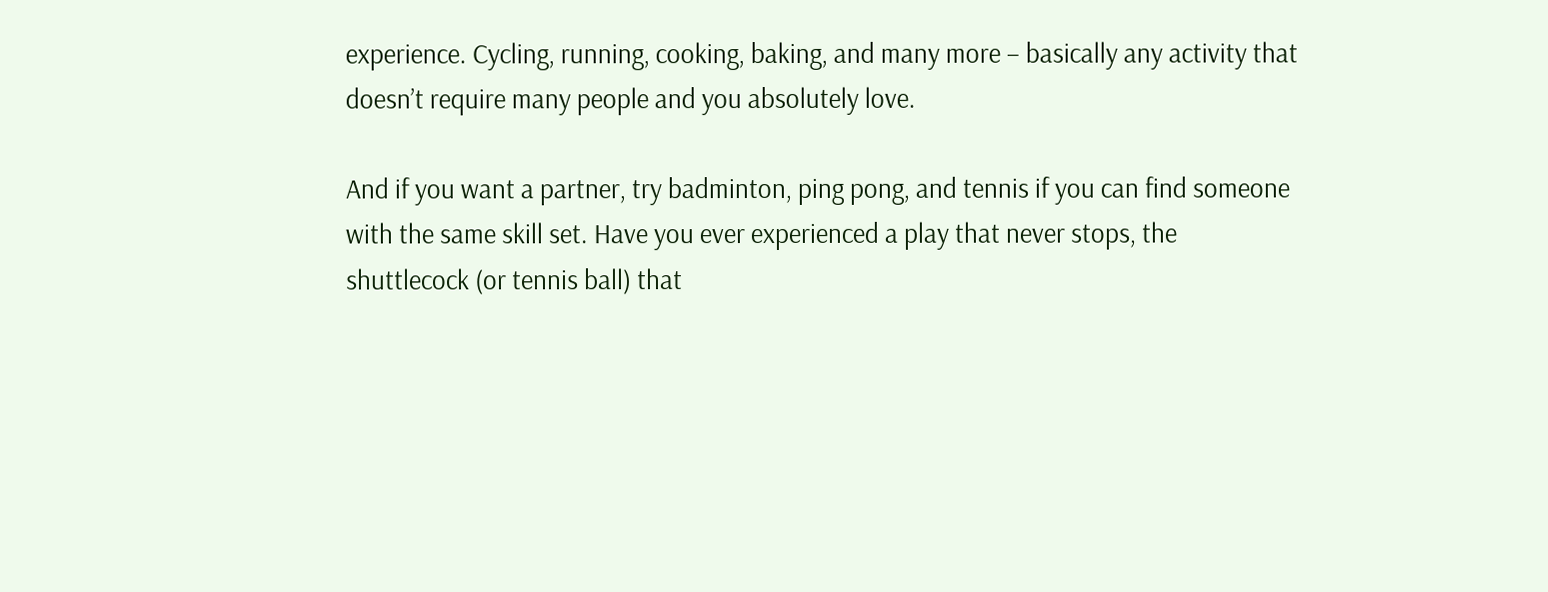experience. Cycling, running, cooking, baking, and many more – basically any activity that doesn’t require many people and you absolutely love.

And if you want a partner, try badminton, ping pong, and tennis if you can find someone with the same skill set. Have you ever experienced a play that never stops, the shuttlecock (or tennis ball) that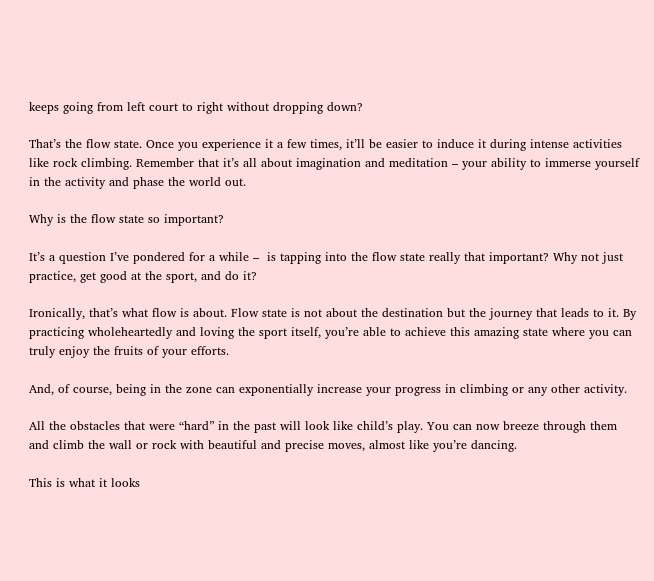keeps going from left court to right without dropping down?

That’s the flow state. Once you experience it a few times, it’ll be easier to induce it during intense activities like rock climbing. Remember that it’s all about imagination and meditation – your ability to immerse yourself in the activity and phase the world out.

Why is the flow state so important?

It’s a question I’ve pondered for a while –  is tapping into the flow state really that important? Why not just practice, get good at the sport, and do it?

Ironically, that’s what flow is about. Flow state is not about the destination but the journey that leads to it. By practicing wholeheartedly and loving the sport itself, you’re able to achieve this amazing state where you can truly enjoy the fruits of your efforts.

And, of course, being in the zone can exponentially increase your progress in climbing or any other activity.

All the obstacles that were “hard” in the past will look like child’s play. You can now breeze through them and climb the wall or rock with beautiful and precise moves, almost like you’re dancing.

This is what it looks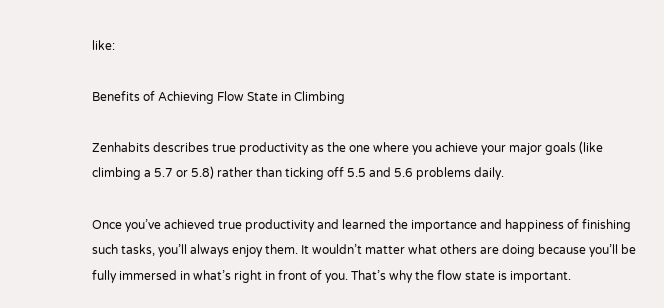like:

Benefits of Achieving Flow State in Climbing

Zenhabits describes true productivity as the one where you achieve your major goals (like climbing a 5.7 or 5.8) rather than ticking off 5.5 and 5.6 problems daily.

Once you’ve achieved true productivity and learned the importance and happiness of finishing such tasks, you’ll always enjoy them. It wouldn’t matter what others are doing because you’ll be fully immersed in what’s right in front of you. That’s why the flow state is important.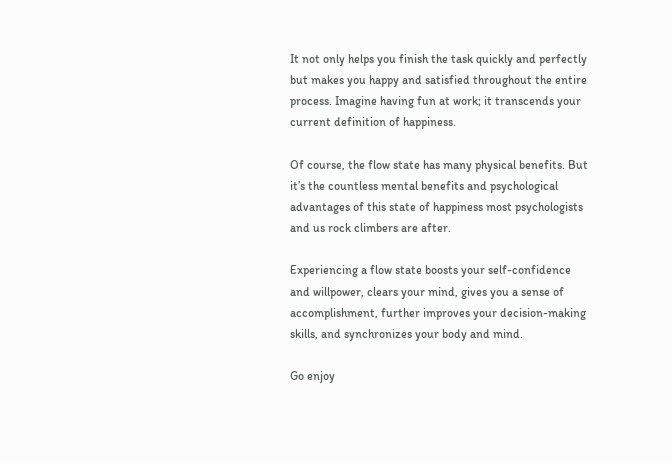It not only helps you finish the task quickly and perfectly but makes you happy and satisfied throughout the entire process. Imagine having fun at work; it transcends your current definition of happiness.

Of course, the flow state has many physical benefits. But it’s the countless mental benefits and psychological advantages of this state of happiness most psychologists and us rock climbers are after.

Experiencing a flow state boosts your self-confidence and willpower, clears your mind, gives you a sense of accomplishment, further improves your decision-making skills, and synchronizes your body and mind.

Go enjoy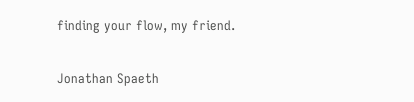finding your flow, my friend.

Jonathan Spaeth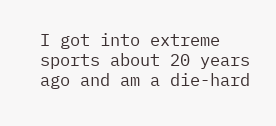I got into extreme sports about 20 years ago and am a die-hard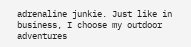adrenaline junkie. Just like in business, I choose my outdoor adventures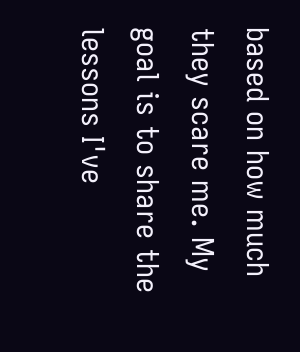based on how much they scare me. My goal is to share the lessons I've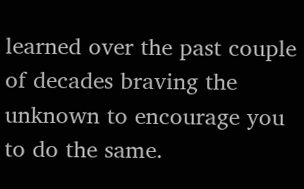learned over the past couple of decades braving the unknown to encourage you to do the same.